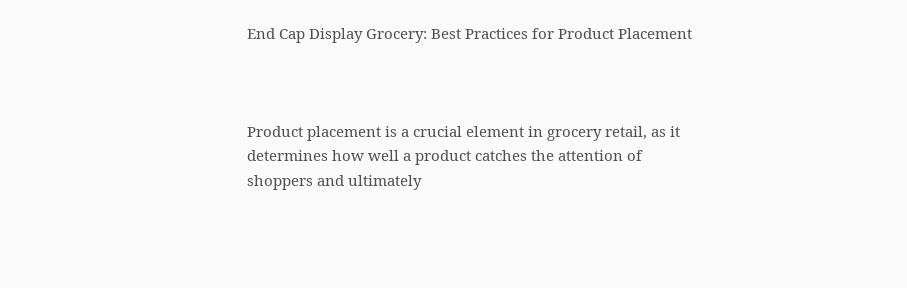End Cap Display Grocery: Best Practices for Product Placement



Product placement is a crucial element in grocery retail, as it determines how well a product catches the attention of shoppers and ultimately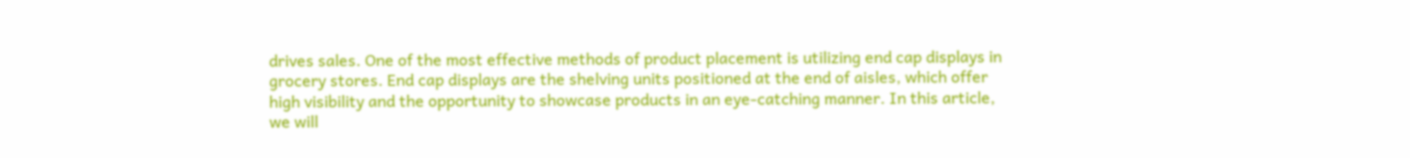drives sales. One of the most effective methods of product placement is utilizing end cap displays in grocery stores. End cap displays are the shelving units positioned at the end of aisles, which offer high visibility and the opportunity to showcase products in an eye-catching manner. In this article, we will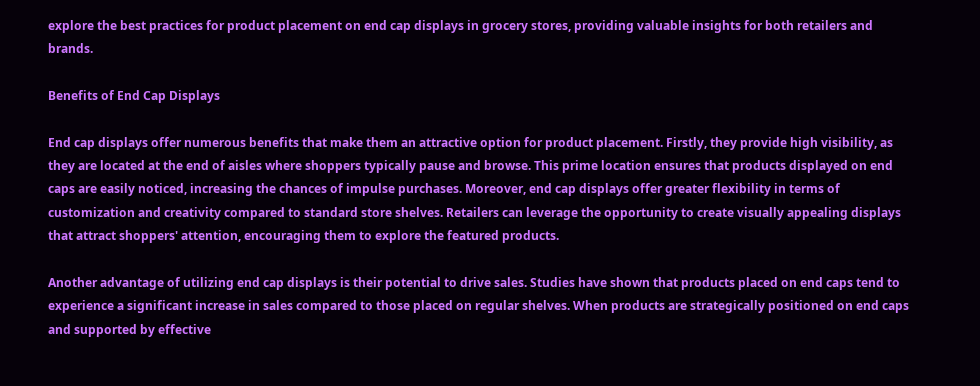explore the best practices for product placement on end cap displays in grocery stores, providing valuable insights for both retailers and brands.

Benefits of End Cap Displays

End cap displays offer numerous benefits that make them an attractive option for product placement. Firstly, they provide high visibility, as they are located at the end of aisles where shoppers typically pause and browse. This prime location ensures that products displayed on end caps are easily noticed, increasing the chances of impulse purchases. Moreover, end cap displays offer greater flexibility in terms of customization and creativity compared to standard store shelves. Retailers can leverage the opportunity to create visually appealing displays that attract shoppers' attention, encouraging them to explore the featured products.

Another advantage of utilizing end cap displays is their potential to drive sales. Studies have shown that products placed on end caps tend to experience a significant increase in sales compared to those placed on regular shelves. When products are strategically positioned on end caps and supported by effective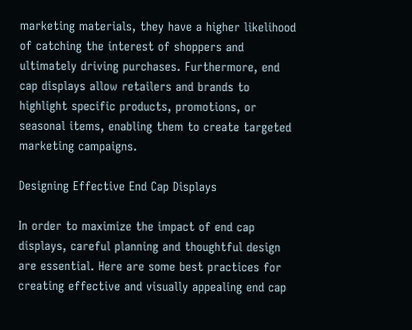marketing materials, they have a higher likelihood of catching the interest of shoppers and ultimately driving purchases. Furthermore, end cap displays allow retailers and brands to highlight specific products, promotions, or seasonal items, enabling them to create targeted marketing campaigns.

Designing Effective End Cap Displays

In order to maximize the impact of end cap displays, careful planning and thoughtful design are essential. Here are some best practices for creating effective and visually appealing end cap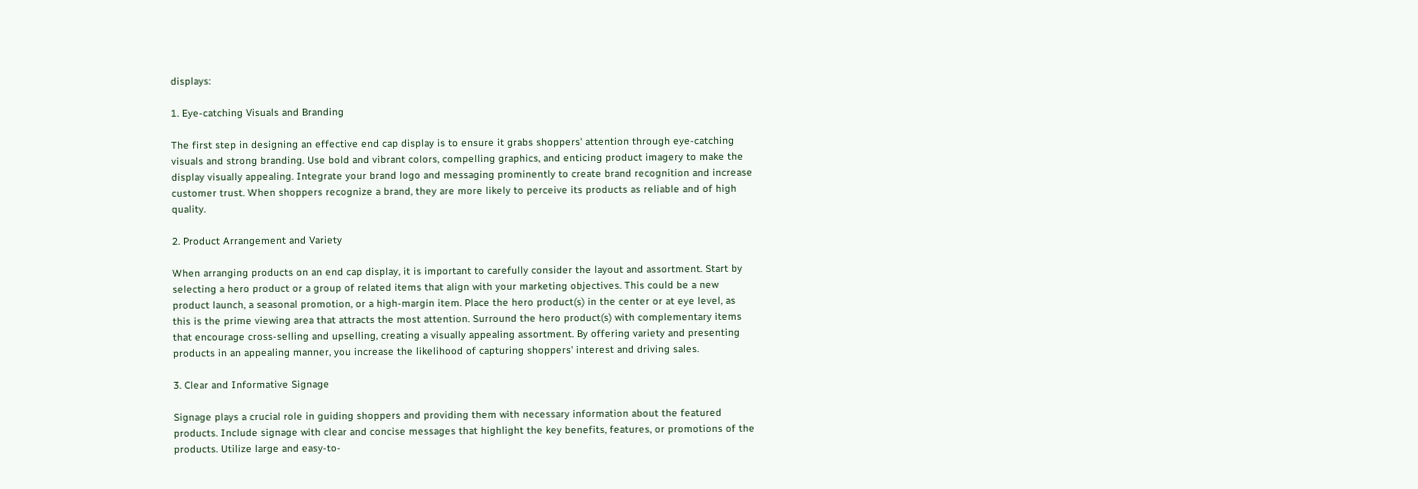displays:

1. Eye-catching Visuals and Branding

The first step in designing an effective end cap display is to ensure it grabs shoppers' attention through eye-catching visuals and strong branding. Use bold and vibrant colors, compelling graphics, and enticing product imagery to make the display visually appealing. Integrate your brand logo and messaging prominently to create brand recognition and increase customer trust. When shoppers recognize a brand, they are more likely to perceive its products as reliable and of high quality.

2. Product Arrangement and Variety

When arranging products on an end cap display, it is important to carefully consider the layout and assortment. Start by selecting a hero product or a group of related items that align with your marketing objectives. This could be a new product launch, a seasonal promotion, or a high-margin item. Place the hero product(s) in the center or at eye level, as this is the prime viewing area that attracts the most attention. Surround the hero product(s) with complementary items that encourage cross-selling and upselling, creating a visually appealing assortment. By offering variety and presenting products in an appealing manner, you increase the likelihood of capturing shoppers' interest and driving sales.

3. Clear and Informative Signage

Signage plays a crucial role in guiding shoppers and providing them with necessary information about the featured products. Include signage with clear and concise messages that highlight the key benefits, features, or promotions of the products. Utilize large and easy-to-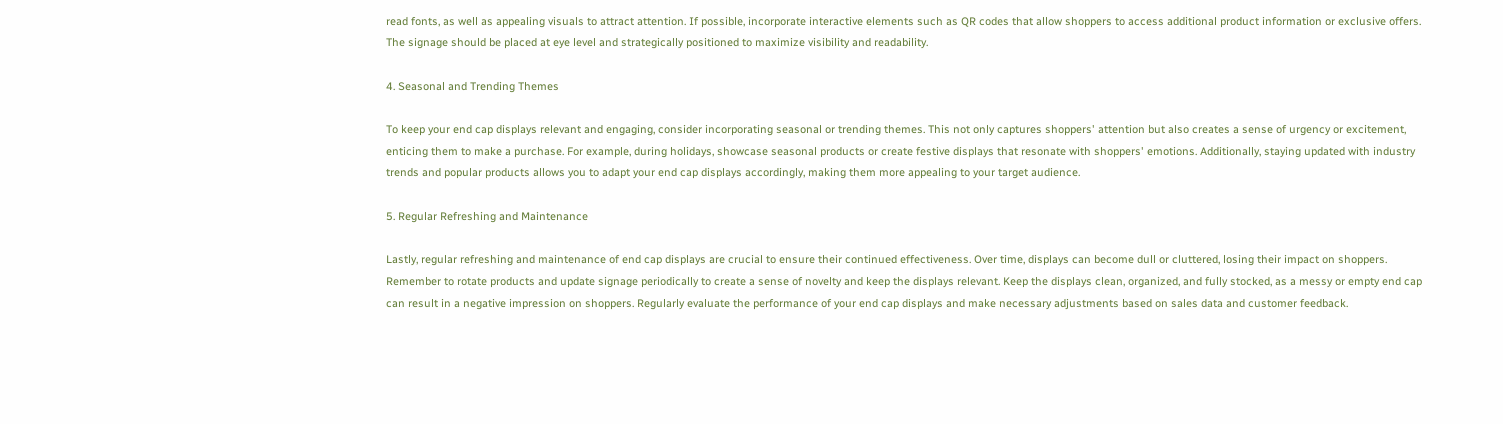read fonts, as well as appealing visuals to attract attention. If possible, incorporate interactive elements such as QR codes that allow shoppers to access additional product information or exclusive offers. The signage should be placed at eye level and strategically positioned to maximize visibility and readability.

4. Seasonal and Trending Themes

To keep your end cap displays relevant and engaging, consider incorporating seasonal or trending themes. This not only captures shoppers' attention but also creates a sense of urgency or excitement, enticing them to make a purchase. For example, during holidays, showcase seasonal products or create festive displays that resonate with shoppers' emotions. Additionally, staying updated with industry trends and popular products allows you to adapt your end cap displays accordingly, making them more appealing to your target audience.

5. Regular Refreshing and Maintenance

Lastly, regular refreshing and maintenance of end cap displays are crucial to ensure their continued effectiveness. Over time, displays can become dull or cluttered, losing their impact on shoppers. Remember to rotate products and update signage periodically to create a sense of novelty and keep the displays relevant. Keep the displays clean, organized, and fully stocked, as a messy or empty end cap can result in a negative impression on shoppers. Regularly evaluate the performance of your end cap displays and make necessary adjustments based on sales data and customer feedback.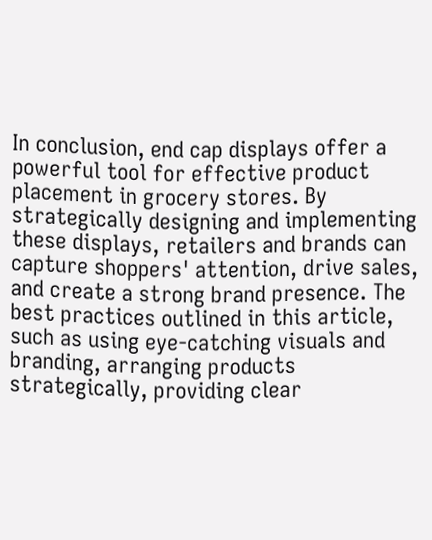In conclusion, end cap displays offer a powerful tool for effective product placement in grocery stores. By strategically designing and implementing these displays, retailers and brands can capture shoppers' attention, drive sales, and create a strong brand presence. The best practices outlined in this article, such as using eye-catching visuals and branding, arranging products strategically, providing clear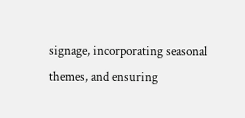signage, incorporating seasonal themes, and ensuring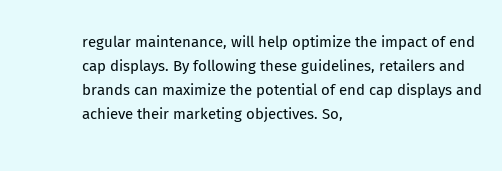regular maintenance, will help optimize the impact of end cap displays. By following these guidelines, retailers and brands can maximize the potential of end cap displays and achieve their marketing objectives. So,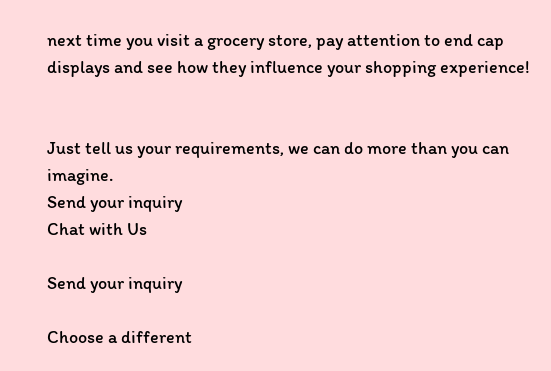next time you visit a grocery store, pay attention to end cap displays and see how they influence your shopping experience!


Just tell us your requirements, we can do more than you can imagine.
Send your inquiry
Chat with Us

Send your inquiry

Choose a different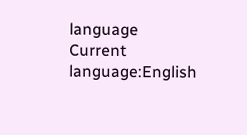language
Current language:English